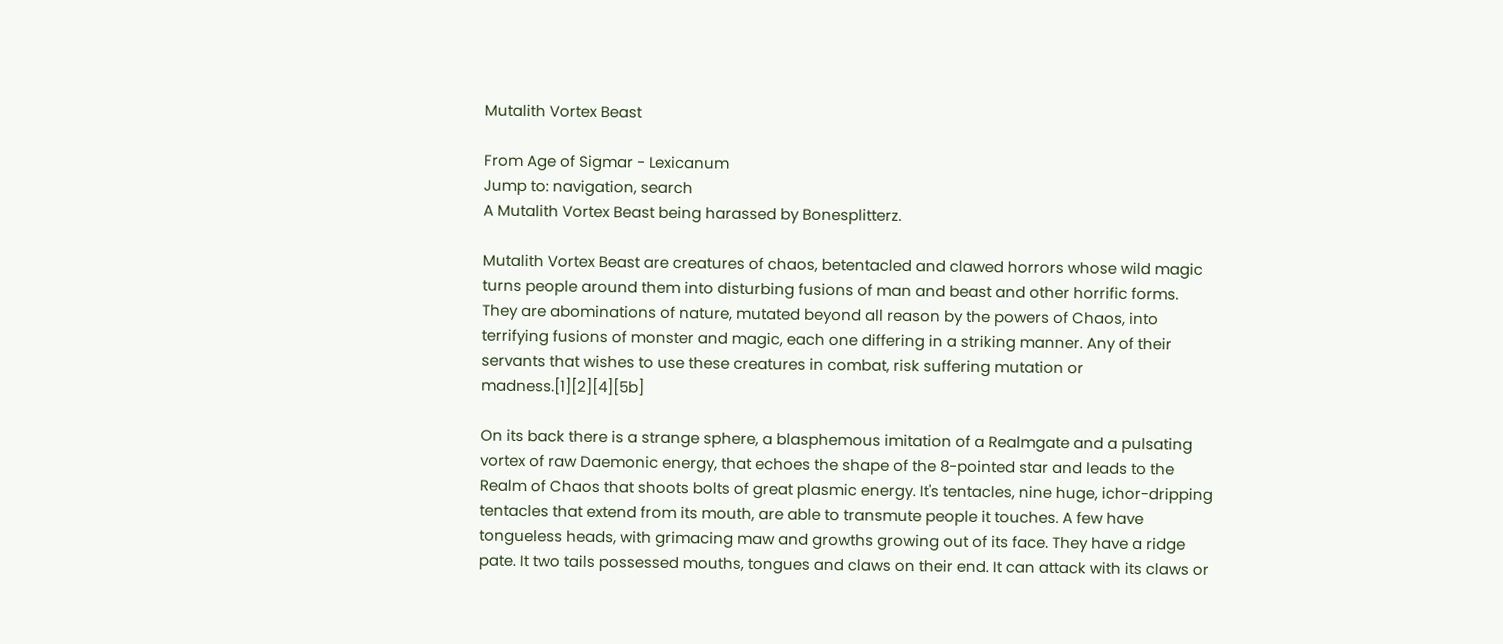Mutalith Vortex Beast

From Age of Sigmar - Lexicanum
Jump to: navigation, search
A Mutalith Vortex Beast being harassed by Bonesplitterz.

Mutalith Vortex Beast are creatures of chaos, betentacled and clawed horrors whose wild magic turns people around them into disturbing fusions of man and beast and other horrific forms. They are abominations of nature, mutated beyond all reason by the powers of Chaos, into terrifying fusions of monster and magic, each one differing in a striking manner. Any of their servants that wishes to use these creatures in combat, risk suffering mutation or madness.[1][2][4][5b]

On its back there is a strange sphere, a blasphemous imitation of a Realmgate and a pulsating vortex of raw Daemonic energy, that echoes the shape of the 8-pointed star and leads to the Realm of Chaos that shoots bolts of great plasmic energy. It's tentacles, nine huge, ichor-dripping tentacles that extend from its mouth, are able to transmute people it touches. A few have tongueless heads, with grimacing maw and growths growing out of its face. They have a ridge pate. It two tails possessed mouths, tongues and claws on their end. It can attack with its claws or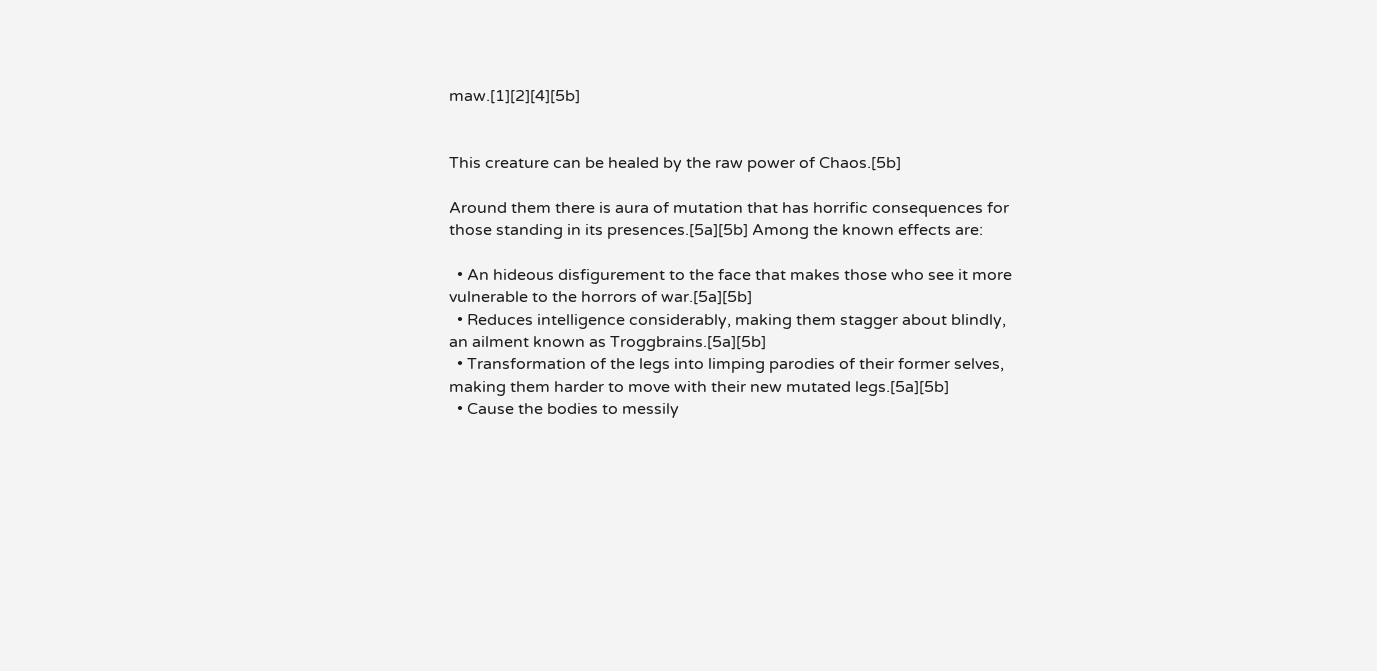maw.[1][2][4][5b]


This creature can be healed by the raw power of Chaos.[5b]

Around them there is aura of mutation that has horrific consequences for those standing in its presences.[5a][5b] Among the known effects are:

  • An hideous disfigurement to the face that makes those who see it more vulnerable to the horrors of war.[5a][5b]
  • Reduces intelligence considerably, making them stagger about blindly, an ailment known as Troggbrains.[5a][5b]
  • Transformation of the legs into limping parodies of their former selves, making them harder to move with their new mutated legs.[5a][5b]
  • Cause the bodies to messily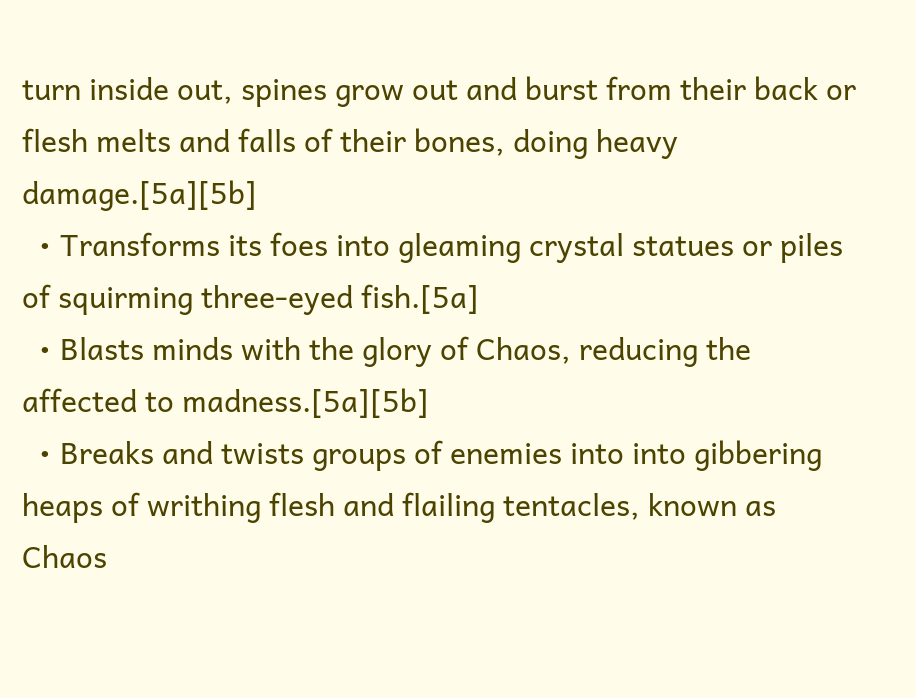turn inside out, spines grow out and burst from their back or flesh melts and falls of their bones, doing heavy damage.[5a][5b]
  • Transforms its foes into gleaming crystal statues or piles of squirming three-eyed fish.[5a]
  • Blasts minds with the glory of Chaos, reducing the affected to madness.[5a][5b]
  • Breaks and twists groups of enemies into into gibbering heaps of writhing flesh and flailing tentacles, known as Chaos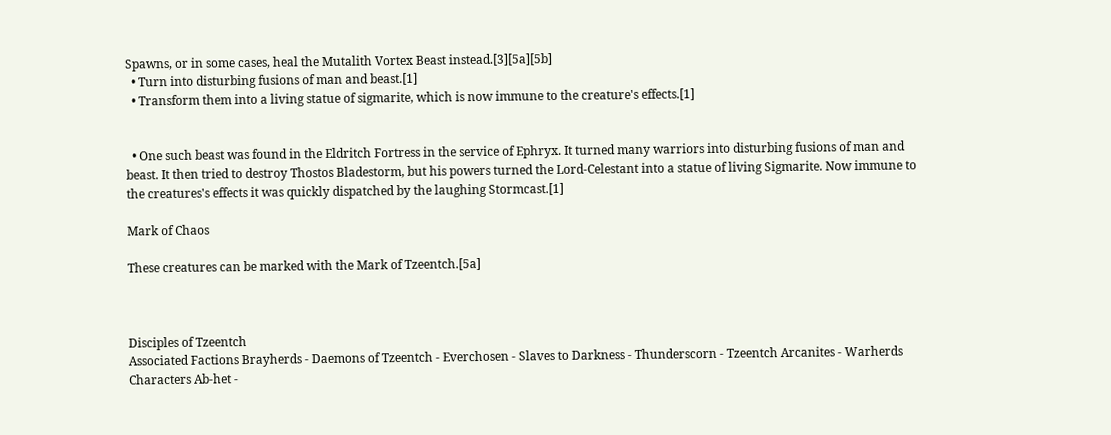Spawns, or in some cases, heal the Mutalith Vortex Beast instead.[3][5a][5b]
  • Turn into disturbing fusions of man and beast.[1]
  • Transform them into a living statue of sigmarite, which is now immune to the creature's effects.[1]


  • One such beast was found in the Eldritch Fortress in the service of Ephryx. It turned many warriors into disturbing fusions of man and beast. It then tried to destroy Thostos Bladestorm, but his powers turned the Lord-Celestant into a statue of living Sigmarite. Now immune to the creatures's effects it was quickly dispatched by the laughing Stormcast.[1]

Mark of Chaos

These creatures can be marked with the Mark of Tzeentch.[5a]



Disciples of Tzeentch
Associated Factions Brayherds - Daemons of Tzeentch - Everchosen - Slaves to Darkness - Thunderscorn - Tzeentch Arcanites - Warherds
Characters Ab-het -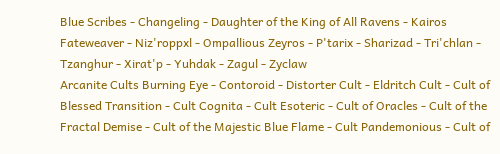Blue Scribes - Changeling - Daughter of the King of All Ravens - Kairos Fateweaver - Niz'roppxl - Ompallious Zeyros - P'tarix - Sharizad - Tri'chlan - Tzanghur - Xirat'p - Yuhdak - Zagul - Zyclaw
Arcanite Cults Burning Eye - Contoroid - Distorter Cult - Eldritch Cult - Cult of Blessed Transition - Cult Cognita - Cult Esoteric - Cult of Oracles - Cult of the Fractal Demise - Cult of the Majestic Blue Flame - Cult Pandemonious - Cult of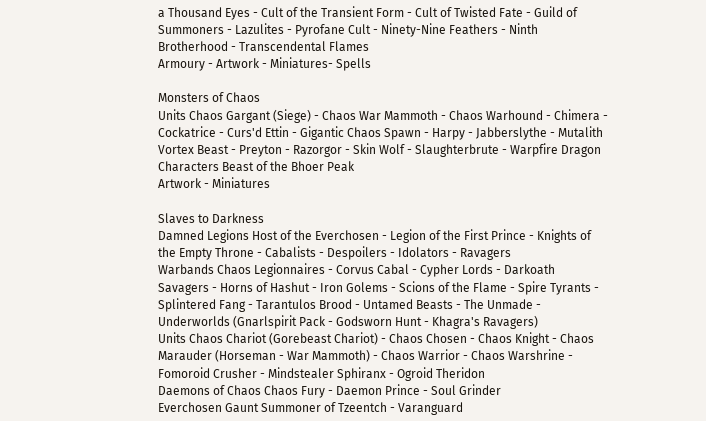a Thousand Eyes - Cult of the Transient Form - Cult of Twisted Fate - Guild of Summoners - Lazulites - Pyrofane Cult - Ninety-Nine Feathers - Ninth Brotherhood - Transcendental Flames
Armoury - Artwork - Miniatures- Spells

Monsters of Chaos
Units Chaos Gargant (Siege) - Chaos War Mammoth - Chaos Warhound - Chimera - Cockatrice - Curs'd Ettin - Gigantic Chaos Spawn - Harpy - Jabberslythe - Mutalith Vortex Beast - Preyton - Razorgor - Skin Wolf - Slaughterbrute - Warpfire Dragon
Characters Beast of the Bhoer Peak
Artwork - Miniatures

Slaves to Darkness
Damned Legions Host of the Everchosen - Legion of the First Prince - Knights of the Empty Throne - Cabalists - Despoilers - Idolators - Ravagers
Warbands Chaos Legionnaires - Corvus Cabal - Cypher Lords - Darkoath Savagers - Horns of Hashut - Iron Golems - Scions of the Flame - Spire Tyrants - Splintered Fang - Tarantulos Brood - Untamed Beasts - The Unmade - Underworlds (Gnarlspirit Pack - Godsworn Hunt - Khagra's Ravagers)
Units Chaos Chariot (Gorebeast Chariot) - Chaos Chosen - Chaos Knight - Chaos Marauder (Horseman - War Mammoth) - Chaos Warrior - Chaos Warshrine - Fomoroid Crusher - Mindstealer Sphiranx - Ogroid Theridon
Daemons of Chaos Chaos Fury - Daemon Prince - Soul Grinder
Everchosen Gaunt Summoner of Tzeentch - Varanguard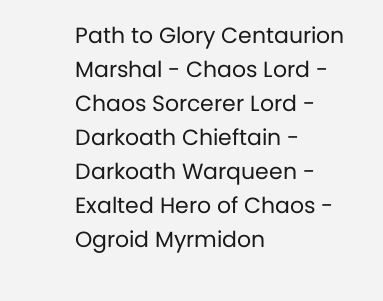Path to Glory Centaurion Marshal - Chaos Lord - Chaos Sorcerer Lord - Darkoath Chieftain - Darkoath Warqueen - Exalted Hero of Chaos - Ogroid Myrmidon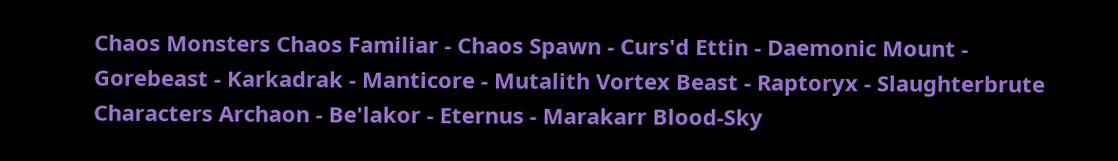Chaos Monsters Chaos Familiar - Chaos Spawn - Curs'd Ettin - Daemonic Mount - Gorebeast - Karkadrak - Manticore - Mutalith Vortex Beast - Raptoryx - Slaughterbrute
Characters Archaon - Be'lakor - Eternus - Marakarr Blood-Sky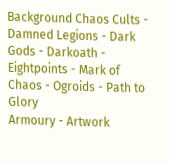Background Chaos Cults - Damned Legions - Dark Gods - Darkoath - Eightpoints - Mark of Chaos - Ogroids - Path to Glory
Armoury - Artwork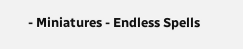- Miniatures - Endless Spells